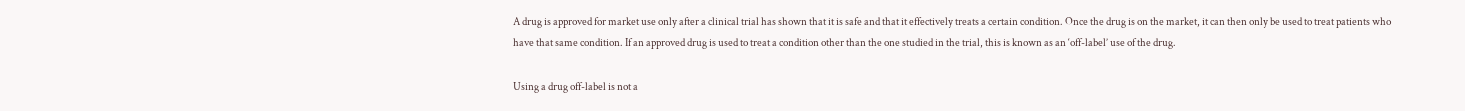A drug is approved for market use only after a clinical trial has shown that it is safe and that it effectively treats a certain condition. Once the drug is on the market, it can then only be used to treat patients who have that same condition. If an approved drug is used to treat a condition other than the one studied in the trial, this is known as an ‘off-label’ use of the drug.

Using a drug off-label is not a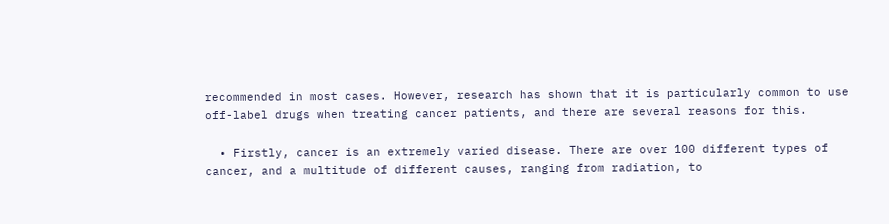recommended in most cases. However, research has shown that it is particularly common to use off-label drugs when treating cancer patients, and there are several reasons for this.

  • Firstly, cancer is an extremely varied disease. There are over 100 different types of cancer, and a multitude of different causes, ranging from radiation, to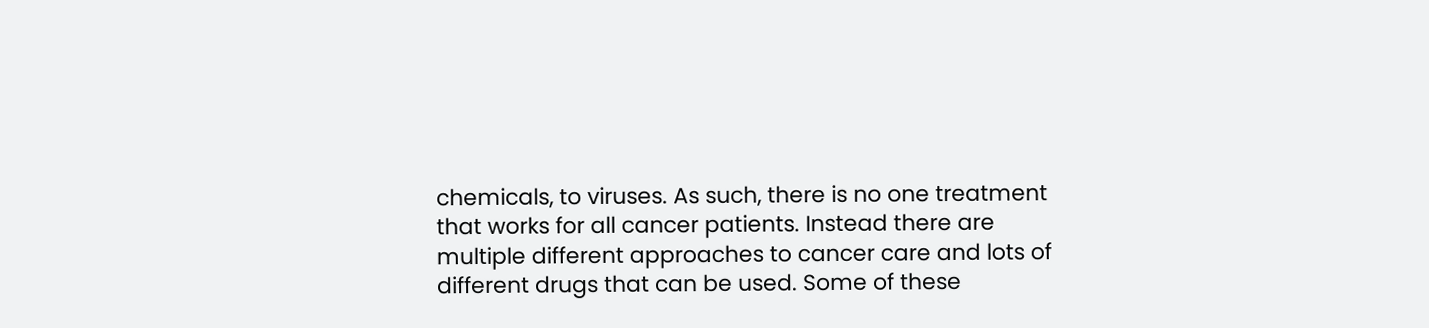chemicals, to viruses. As such, there is no one treatment that works for all cancer patients. Instead there are multiple different approaches to cancer care and lots of different drugs that can be used. Some of these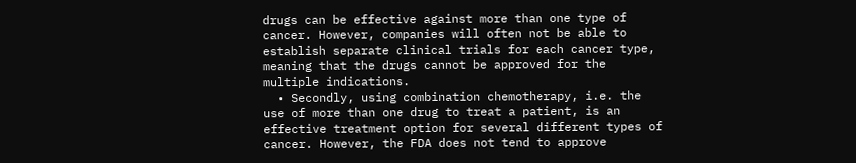drugs can be effective against more than one type of cancer. However, companies will often not be able to establish separate clinical trials for each cancer type, meaning that the drugs cannot be approved for the multiple indications.
  • Secondly, using combination chemotherapy, i.e. the use of more than one drug to treat a patient, is an effective treatment option for several different types of cancer. However, the FDA does not tend to approve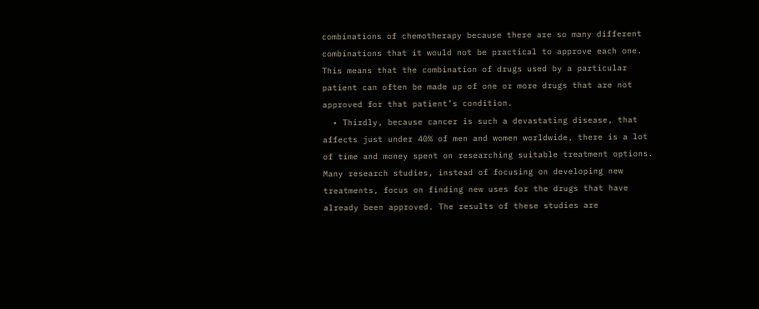combinations of chemotherapy because there are so many different combinations that it would not be practical to approve each one. This means that the combination of drugs used by a particular patient can often be made up of one or more drugs that are not approved for that patient’s condition.
  • Thirdly, because cancer is such a devastating disease, that affects just under 40% of men and women worldwide, there is a lot of time and money spent on researching suitable treatment options. Many research studies, instead of focusing on developing new treatments, focus on finding new uses for the drugs that have already been approved. The results of these studies are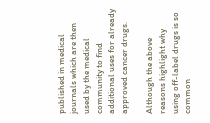published in medical journals which are then used by the medical community to find additional uses for already approved cancer drugs.

Although the above reasons highlight why using off-label drugs is so common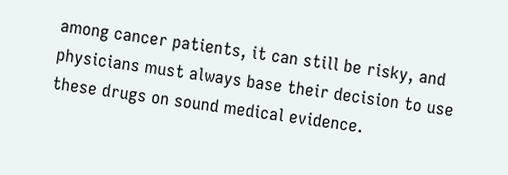among cancer patients, it can still be risky, and physicians must always base their decision to use these drugs on sound medical evidence.